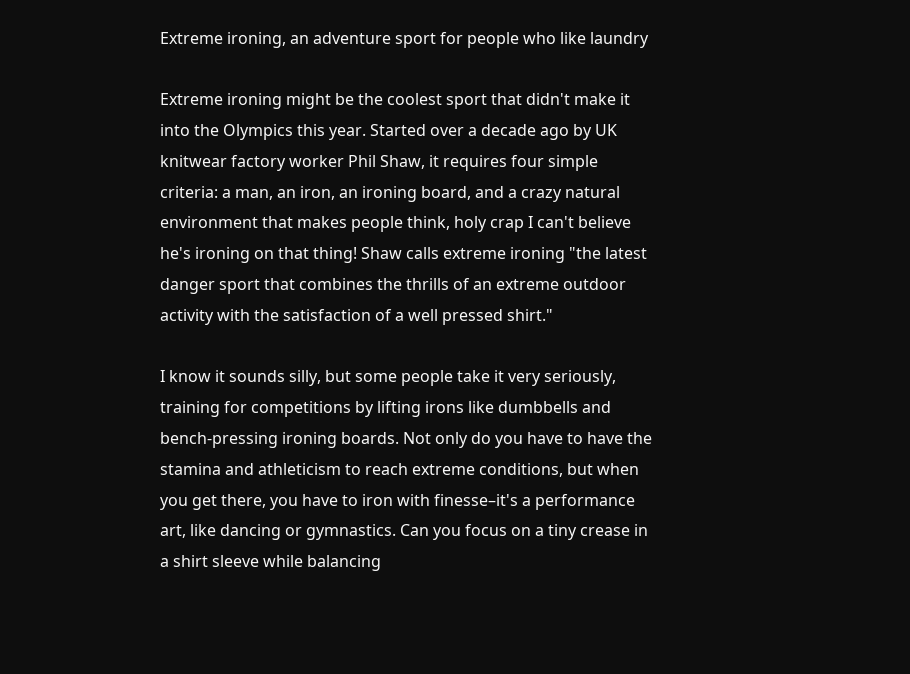Extreme ironing, an adventure sport for people who like laundry

Extreme ironing might be the coolest sport that didn't make it into the Olympics this year. Started over a decade ago by UK knitwear factory worker Phil Shaw, it requires four simple criteria: a man, an iron, an ironing board, and a crazy natural environment that makes people think, holy crap I can't believe he's ironing on that thing! Shaw calls extreme ironing "the latest danger sport that combines the thrills of an extreme outdoor activity with the satisfaction of a well pressed shirt."

I know it sounds silly, but some people take it very seriously, training for competitions by lifting irons like dumbbells and bench-pressing ironing boards. Not only do you have to have the stamina and athleticism to reach extreme conditions, but when you get there, you have to iron with finesse–it's a performance art, like dancing or gymnastics. Can you focus on a tiny crease in a shirt sleeve while balancing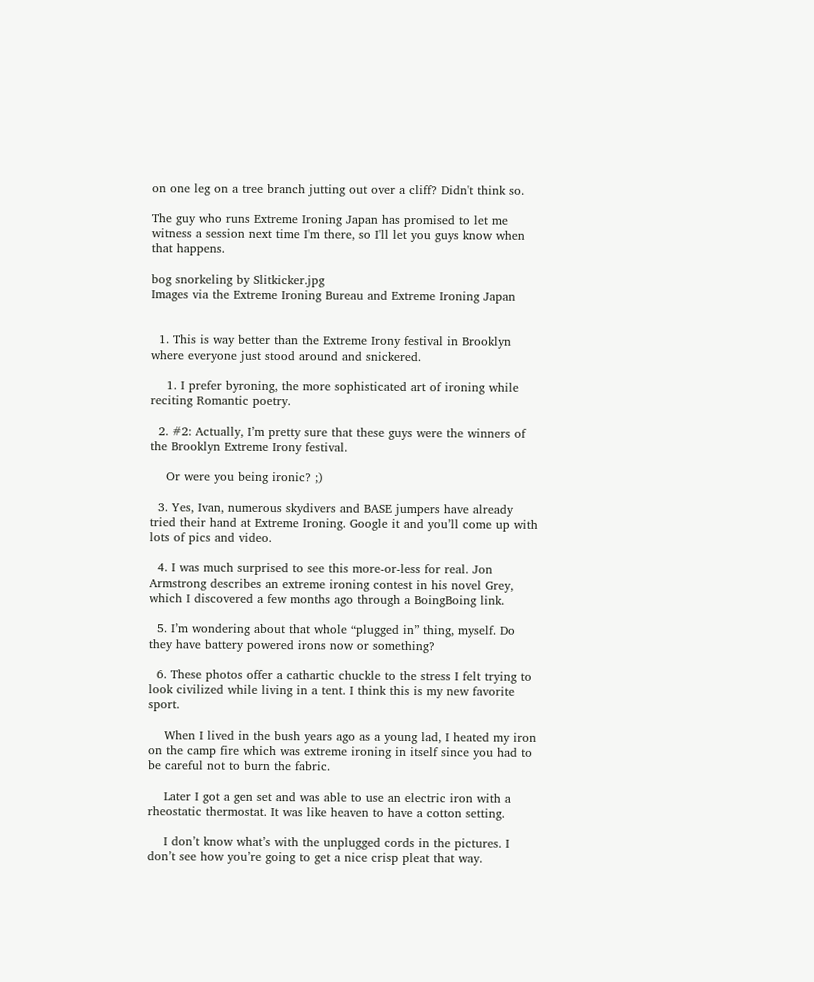on one leg on a tree branch jutting out over a cliff? Didn't think so.

The guy who runs Extreme Ironing Japan has promised to let me witness a session next time I'm there, so I'll let you guys know when that happens.

bog snorkeling by Slitkicker.jpg
Images via the Extreme Ironing Bureau and Extreme Ironing Japan


  1. This is way better than the Extreme Irony festival in Brooklyn where everyone just stood around and snickered.

    1. I prefer byroning, the more sophisticated art of ironing while reciting Romantic poetry.

  2. #2: Actually, I’m pretty sure that these guys were the winners of the Brooklyn Extreme Irony festival.

    Or were you being ironic? ;)

  3. Yes, Ivan, numerous skydivers and BASE jumpers have already tried their hand at Extreme Ironing. Google it and you’ll come up with lots of pics and video.

  4. I was much surprised to see this more-or-less for real. Jon Armstrong describes an extreme ironing contest in his novel Grey, which I discovered a few months ago through a BoingBoing link.

  5. I’m wondering about that whole “plugged in” thing, myself. Do they have battery powered irons now or something?

  6. These photos offer a cathartic chuckle to the stress I felt trying to look civilized while living in a tent. I think this is my new favorite sport.

    When I lived in the bush years ago as a young lad, I heated my iron on the camp fire which was extreme ironing in itself since you had to be careful not to burn the fabric.

    Later I got a gen set and was able to use an electric iron with a rheostatic thermostat. It was like heaven to have a cotton setting.

    I don’t know what’s with the unplugged cords in the pictures. I don’t see how you’re going to get a nice crisp pleat that way.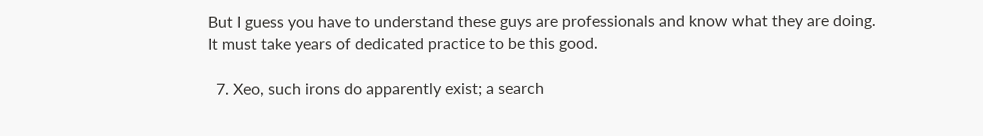But I guess you have to understand these guys are professionals and know what they are doing. It must take years of dedicated practice to be this good.

  7. Xeo, such irons do apparently exist; a search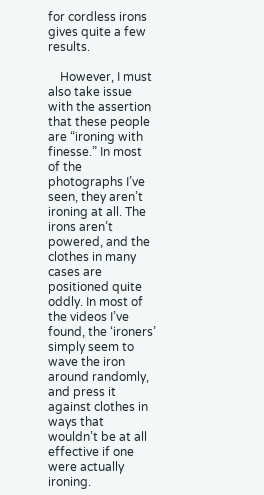for cordless irons gives quite a few results.

    However, I must also take issue with the assertion that these people are “ironing with finesse.” In most of the photographs I’ve seen, they aren’t ironing at all. The irons aren’t powered, and the clothes in many cases are positioned quite oddly. In most of the videos I’ve found, the ‘ironers’ simply seem to wave the iron around randomly, and press it against clothes in ways that wouldn’t be at all effective if one were actually ironing.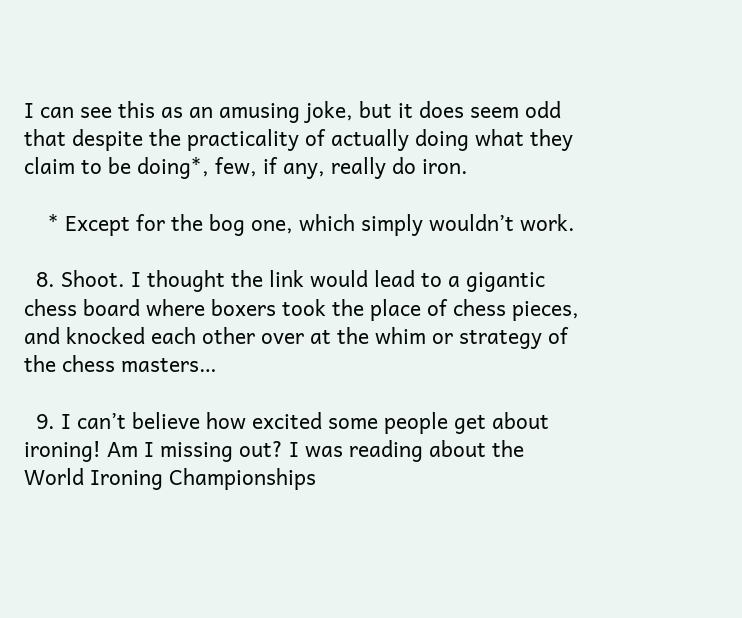I can see this as an amusing joke, but it does seem odd that despite the practicality of actually doing what they claim to be doing*, few, if any, really do iron.

    * Except for the bog one, which simply wouldn’t work.

  8. Shoot. I thought the link would lead to a gigantic chess board where boxers took the place of chess pieces, and knocked each other over at the whim or strategy of the chess masters…

  9. I can’t believe how excited some people get about ironing! Am I missing out? I was reading about the World Ironing Championships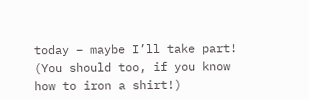today – maybe I’ll take part! (You should too, if you know how to iron a shirt!)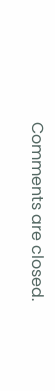Comments are closed.